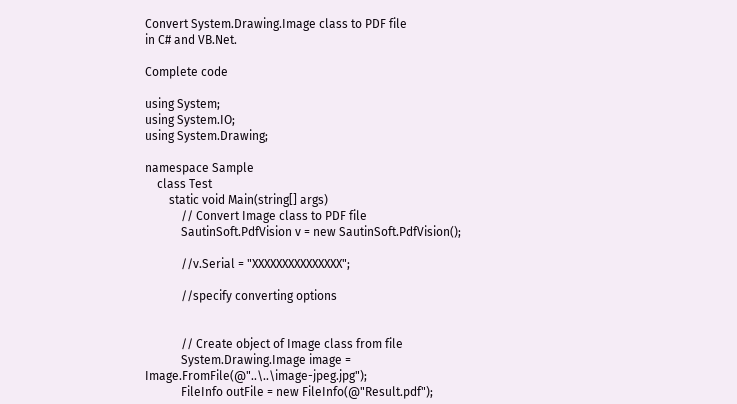Convert System.Drawing.Image class to PDF file
in C# and VB.Net.

Complete code

using System;
using System.IO;
using System.Drawing;

namespace Sample
    class Test
        static void Main(string[] args)
            // Convert Image class to PDF file
            SautinSoft.PdfVision v = new SautinSoft.PdfVision();

            //v.Serial = "XXXXXXXXXXXXXXX";

            //specify converting options


            // Create object of Image class from file
            System.Drawing.Image image = Image.FromFile(@"..\..\image-jpeg.jpg");
            FileInfo outFile = new FileInfo(@"Result.pdf");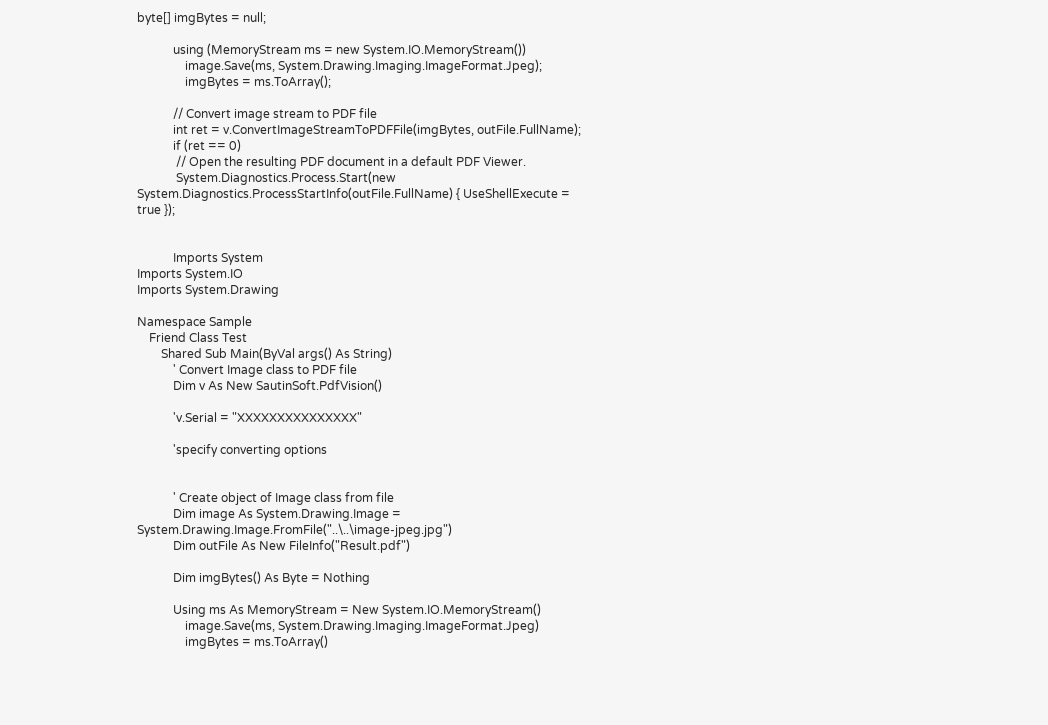byte[] imgBytes = null;

            using (MemoryStream ms = new System.IO.MemoryStream())
                image.Save(ms, System.Drawing.Imaging.ImageFormat.Jpeg);
                imgBytes = ms.ToArray();

            // Convert image stream to PDF file
            int ret = v.ConvertImageStreamToPDFFile(imgBytes, outFile.FullName);
            if (ret == 0)
             // Open the resulting PDF document in a default PDF Viewer.
             System.Diagnostics.Process.Start(new System.Diagnostics.ProcessStartInfo(outFile.FullName) { UseShellExecute = true });


            Imports System
Imports System.IO
Imports System.Drawing

Namespace Sample
    Friend Class Test
        Shared Sub Main(ByVal args() As String)
            ' Convert Image class to PDF file
            Dim v As New SautinSoft.PdfVision()

            'v.Serial = "XXXXXXXXXXXXXXX"

            'specify converting options


            ' Create object of Image class from file
            Dim image As System.Drawing.Image = System.Drawing.Image.FromFile("..\..\image-jpeg.jpg")
            Dim outFile As New FileInfo("Result.pdf")

            Dim imgBytes() As Byte = Nothing

            Using ms As MemoryStream = New System.IO.MemoryStream()
                image.Save(ms, System.Drawing.Imaging.ImageFormat.Jpeg)
                imgBytes = ms.ToArray()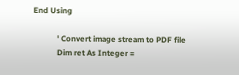End Using

            ' Convert image stream to PDF file
            Dim ret As Integer =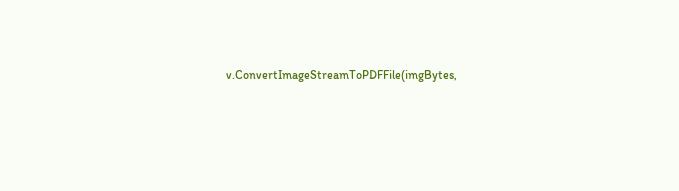v.ConvertImageStreamToPDFFile(imgBytes,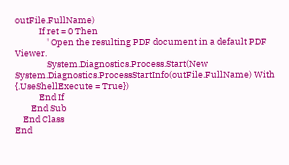outFile.FullName)
            If ret = 0 Then
                ' Open the resulting PDF document in a default PDF Viewer.
                System.Diagnostics.Process.Start(New System.Diagnostics.ProcessStartInfo(outFile.FullName) With {.UseShellExecute = True})
            End If
        End Sub
    End Class
End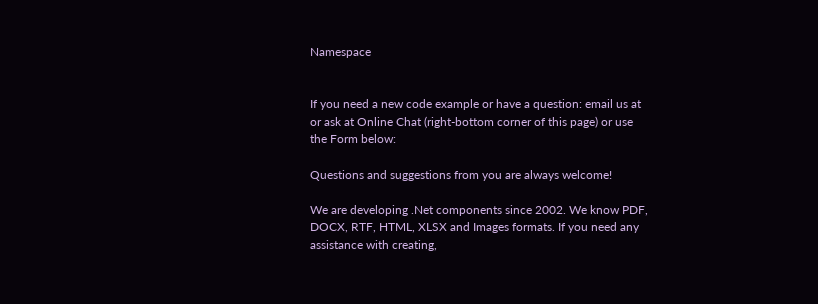Namespace


If you need a new code example or have a question: email us at or ask at Online Chat (right-bottom corner of this page) or use the Form below:

Questions and suggestions from you are always welcome!

We are developing .Net components since 2002. We know PDF, DOCX, RTF, HTML, XLSX and Images formats. If you need any assistance with creating,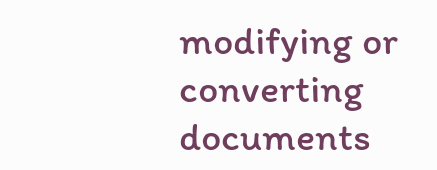modifying or converting documents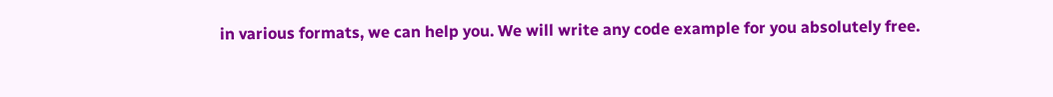in various formats, we can help you. We will write any code example for you absolutely free.